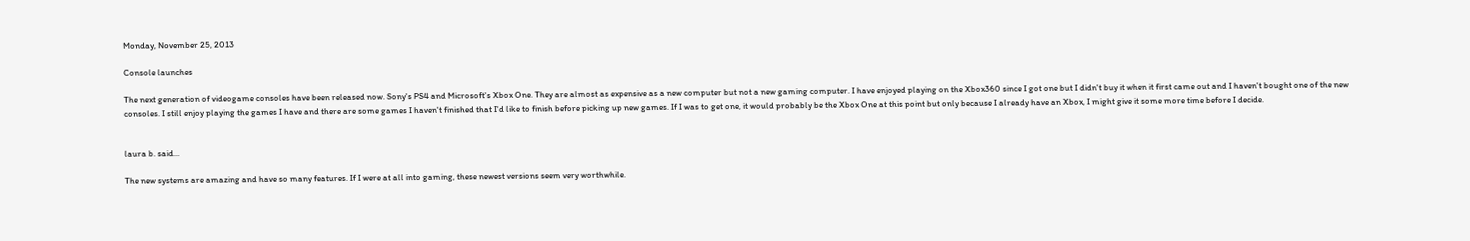Monday, November 25, 2013

Console launches

The next generation of videogame consoles have been released now. Sony's PS4 and Microsoft's Xbox One. They are almost as expensive as a new computer but not a new gaming computer. I have enjoyed playing on the Xbox360 since I got one but I didn't buy it when it first came out and I haven't bought one of the new consoles. I still enjoy playing the games I have and there are some games I haven't finished that I'd like to finish before picking up new games. If I was to get one, it would probably be the Xbox One at this point but only because I already have an Xbox, I might give it some more time before I decide.


laura b. said...

The new systems are amazing and have so many features. If I were at all into gaming, these newest versions seem very worthwhile.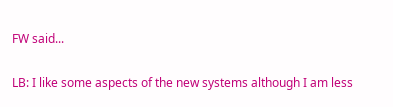FW said...

LB: I like some aspects of the new systems although I am less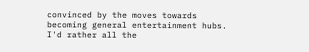convinced by the moves towards becoming general entertainment hubs. I'd rather all the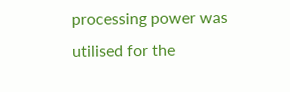processing power was utilised for the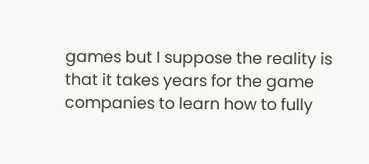games but I suppose the reality is that it takes years for the game companies to learn how to fully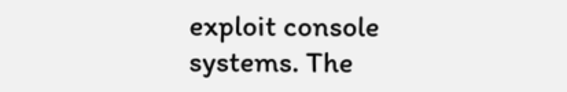exploit console systems. The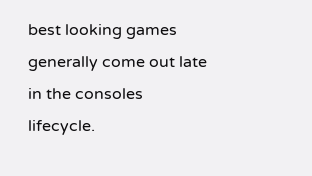best looking games generally come out late in the consoles lifecycle.